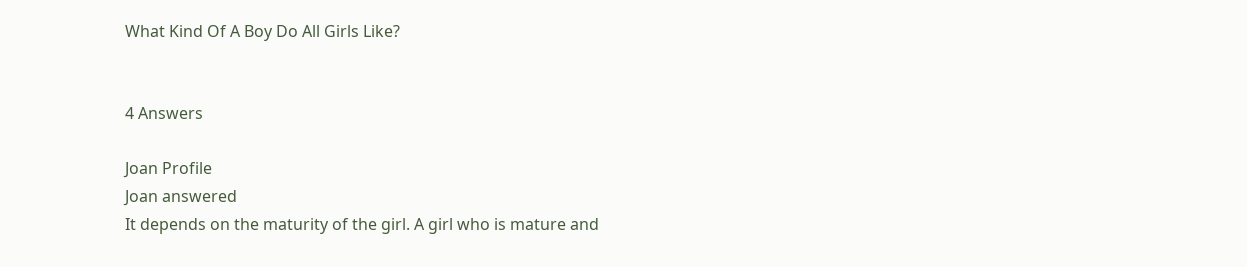What Kind Of A Boy Do All Girls Like?


4 Answers

Joan Profile
Joan answered
It depends on the maturity of the girl. A girl who is mature and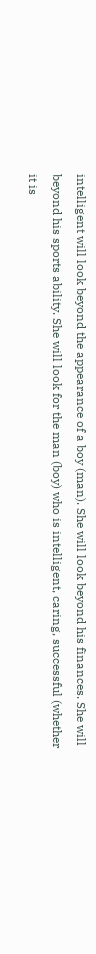intelligent will look beyond the appearance of a boy (man). She will look beyond his finances. She will beyond his sports ability. She will look for the man (boy) who is intelligent, caring, successful (whether it is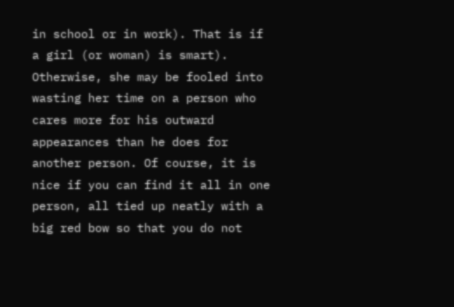in school or in work). That is if a girl (or woman) is smart). Otherwise, she may be fooled into wasting her time on a person who cares more for his outward appearances than he does for another person. Of course, it is nice if you can find it all in one person, all tied up neatly with a big red bow so that you do not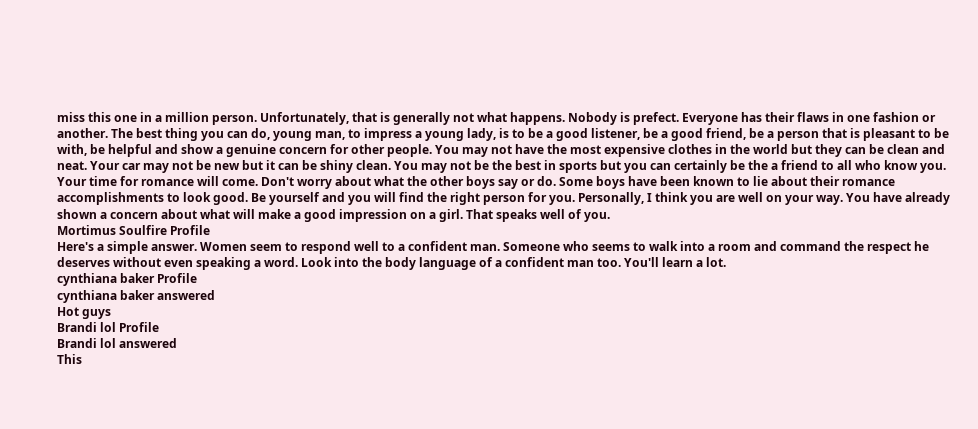miss this one in a million person. Unfortunately, that is generally not what happens. Nobody is prefect. Everyone has their flaws in one fashion or another. The best thing you can do, young man, to impress a young lady, is to be a good listener, be a good friend, be a person that is pleasant to be with, be helpful and show a genuine concern for other people. You may not have the most expensive clothes in the world but they can be clean and neat. Your car may not be new but it can be shiny clean. You may not be the best in sports but you can certainly be the a friend to all who know you. Your time for romance will come. Don't worry about what the other boys say or do. Some boys have been known to lie about their romance accomplishments to look good. Be yourself and you will find the right person for you. Personally, I think you are well on your way. You have already shown a concern about what will make a good impression on a girl. That speaks well of you.
Mortimus Soulfire Profile
Here's a simple answer. Women seem to respond well to a confident man. Someone who seems to walk into a room and command the respect he deserves without even speaking a word. Look into the body language of a confident man too. You'll learn a lot.
cynthiana baker Profile
cynthiana baker answered
Hot guys
Brandi lol Profile
Brandi lol answered
This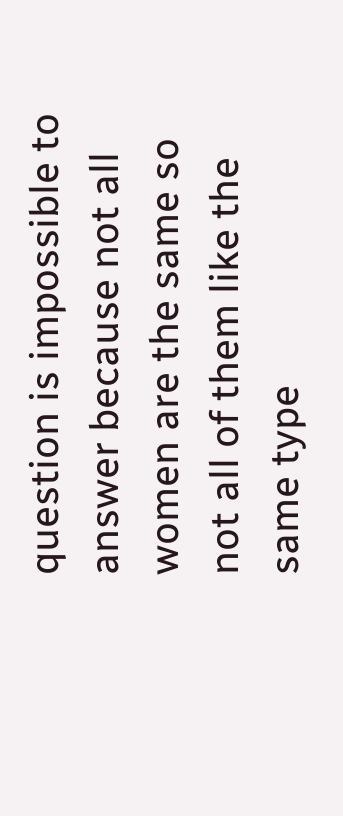question is impossible to answer because not all women are the same so not all of them like the same type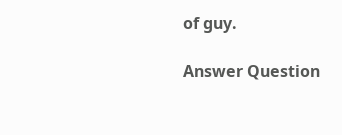of guy.

Answer Question